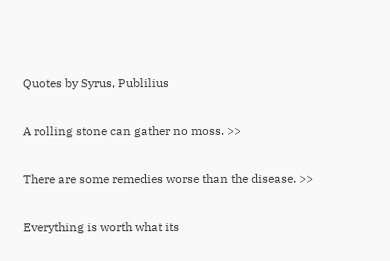Quotes by Syrus, Publilius

A rolling stone can gather no moss. >>

There are some remedies worse than the disease. >>

Everything is worth what its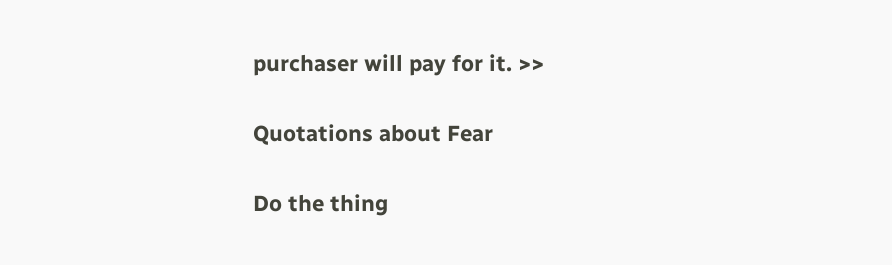purchaser will pay for it. >>

Quotations about Fear

Do the thing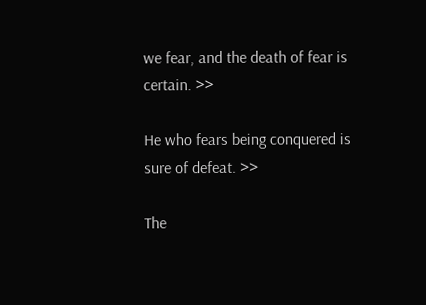we fear, and the death of fear is certain. >>

He who fears being conquered is sure of defeat. >>

The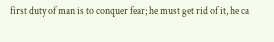first duty of man is to conquer fear; he must get rid of it, he ca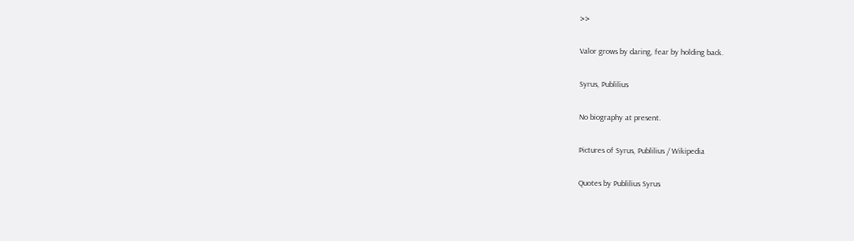>>

Valor grows by daring, fear by holding back.

Syrus, Publilius

No biography at present.

Pictures of Syrus, Publilius / Wikipedia

Quotes by Publilius Syrus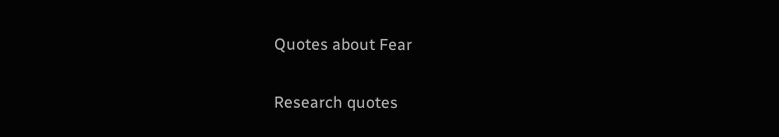Quotes about Fear

Research quotes